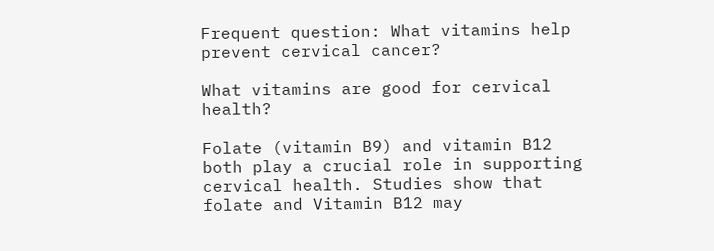Frequent question: What vitamins help prevent cervical cancer?

What vitamins are good for cervical health?

Folate (vitamin B9) and vitamin B12 both play a crucial role in supporting cervical health. Studies show that folate and Vitamin B12 may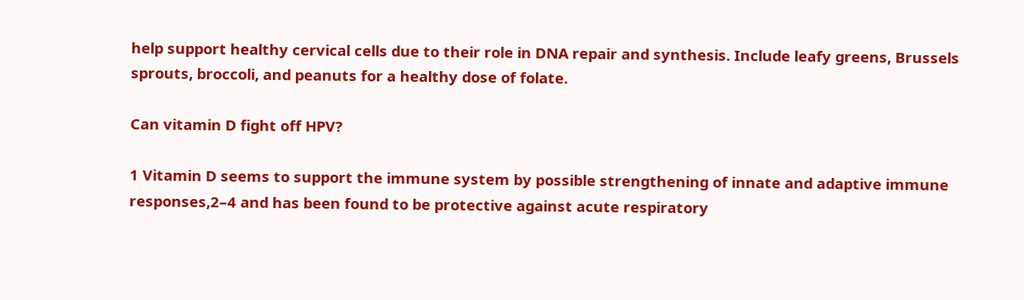help support healthy cervical cells due to their role in DNA repair and synthesis. Include leafy greens, Brussels sprouts, broccoli, and peanuts for a healthy dose of folate.

Can vitamin D fight off HPV?

1 Vitamin D seems to support the immune system by possible strengthening of innate and adaptive immune responses,2–4 and has been found to be protective against acute respiratory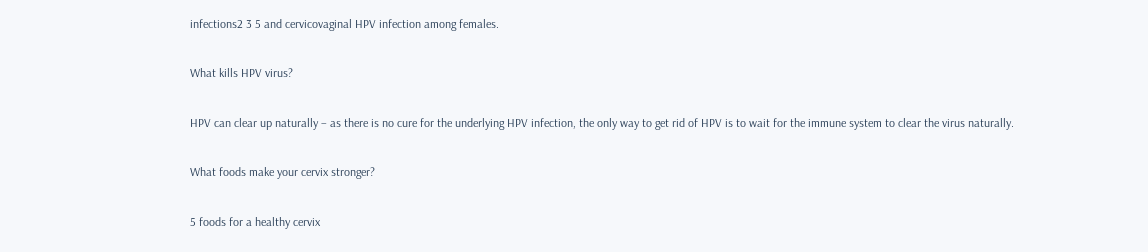infections2 3 5 and cervicovaginal HPV infection among females.

What kills HPV virus?

HPV can clear up naturally – as there is no cure for the underlying HPV infection, the only way to get rid of HPV is to wait for the immune system to clear the virus naturally.

What foods make your cervix stronger?

5 foods for a healthy cervix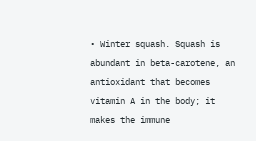• Winter squash. Squash is abundant in beta-carotene, an antioxidant that becomes vitamin A in the body; it makes the immune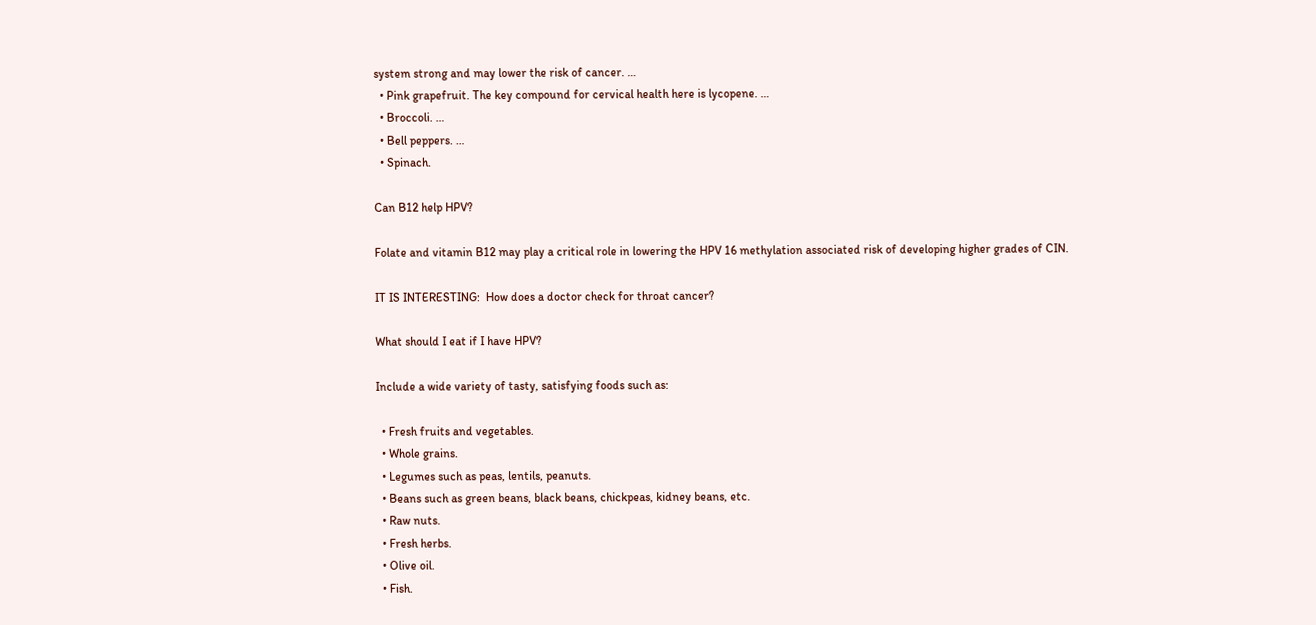system strong and may lower the risk of cancer. …
  • Pink grapefruit. The key compound for cervical health here is lycopene. …
  • Broccoli. …
  • Bell peppers. …
  • Spinach.

Can B12 help HPV?

Folate and vitamin B12 may play a critical role in lowering the HPV 16 methylation associated risk of developing higher grades of CIN.

IT IS INTERESTING:  How does a doctor check for throat cancer?

What should I eat if I have HPV?

Include a wide variety of tasty, satisfying foods such as:

  • Fresh fruits and vegetables.
  • Whole grains.
  • Legumes such as peas, lentils, peanuts.
  • Beans such as green beans, black beans, chickpeas, kidney beans, etc.
  • Raw nuts.
  • Fresh herbs.
  • Olive oil.
  • Fish.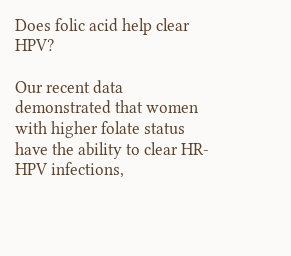Does folic acid help clear HPV?

Our recent data demonstrated that women with higher folate status have the ability to clear HR-HPV infections,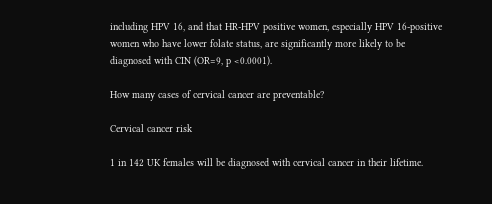including HPV 16, and that HR-HPV positive women, especially HPV 16-positive women who have lower folate status, are significantly more likely to be diagnosed with CIN (OR=9, p <0.0001).

How many cases of cervical cancer are preventable?

Cervical cancer risk

1 in 142 UK females will be diagnosed with cervical cancer in their lifetime.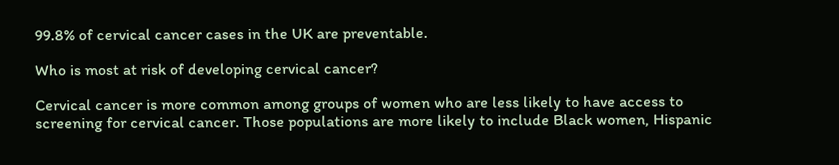99.8% of cervical cancer cases in the UK are preventable.

Who is most at risk of developing cervical cancer?

Cervical cancer is more common among groups of women who are less likely to have access to screening for cervical cancer. Those populations are more likely to include Black women, Hispanic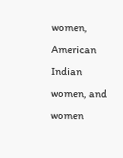women, American Indian women, and women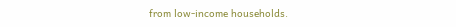from low-income households.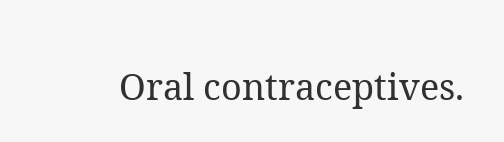Oral contraceptives.